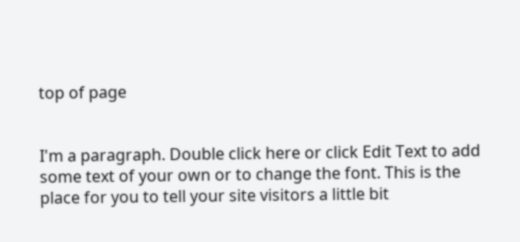top of page


I'm a paragraph. Double click here or click Edit Text to add some text of your own or to change the font. This is the place for you to tell your site visitors a little bit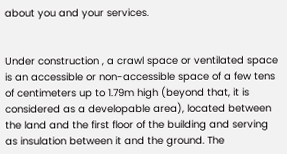about you and your services.


Under construction , a crawl space or ventilated space is an accessible or non-accessible space of a few tens of centimeters up to 1.79m high (beyond that, it is considered as a developable area), located between the land and the first floor of the building and serving as insulation between it and the ground. The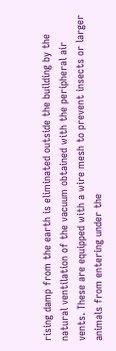rising damp from the earth is eliminated outside the building by the natural ventilation of the vacuum obtained with the peripheral air vents. These are equipped with a wire mesh to prevent insects or larger animals from entering under the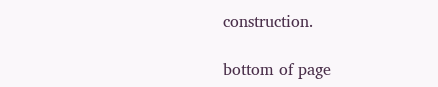construction.

bottom of page